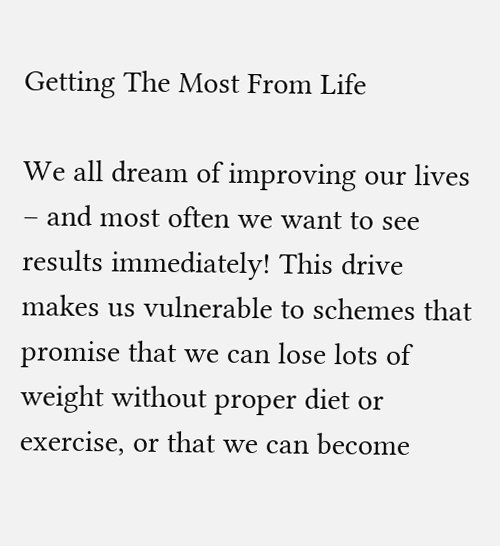Getting The Most From Life

We all dream of improving our lives – and most often we want to see results immediately! This drive makes us vulnerable to schemes that promise that we can lose lots of weight without proper diet or exercise, or that we can become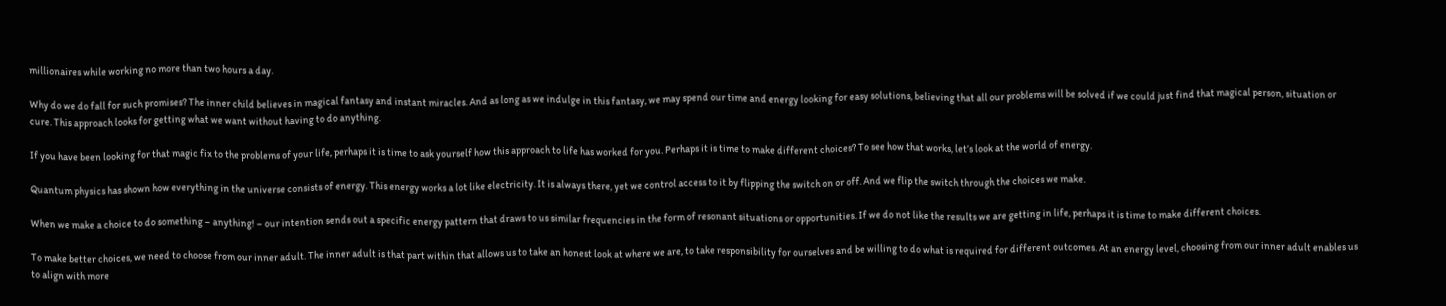millionaires while working no more than two hours a day.

Why do we do fall for such promises? The inner child believes in magical fantasy and instant miracles. And as long as we indulge in this fantasy, we may spend our time and energy looking for easy solutions, believing that all our problems will be solved if we could just find that magical person, situation or cure. This approach looks for getting what we want without having to do anything.

If you have been looking for that magic fix to the problems of your life, perhaps it is time to ask yourself how this approach to life has worked for you. Perhaps it is time to make different choices? To see how that works, let’s look at the world of energy.

Quantum physics has shown how everything in the universe consists of energy. This energy works a lot like electricity. It is always there, yet we control access to it by flipping the switch on or off. And we flip the switch through the choices we make.

When we make a choice to do something – anything! – our intention sends out a specific energy pattern that draws to us similar frequencies in the form of resonant situations or opportunities. If we do not like the results we are getting in life, perhaps it is time to make different choices.

To make better choices, we need to choose from our inner adult. The inner adult is that part within that allows us to take an honest look at where we are, to take responsibility for ourselves and be willing to do what is required for different outcomes. At an energy level, choosing from our inner adult enables us to align with more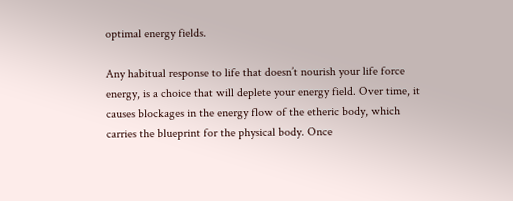optimal energy fields.

Any habitual response to life that doesn’t nourish your life force energy, is a choice that will deplete your energy field. Over time, it causes blockages in the energy flow of the etheric body, which carries the blueprint for the physical body. Once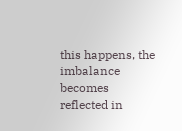this happens, the imbalance becomes reflected in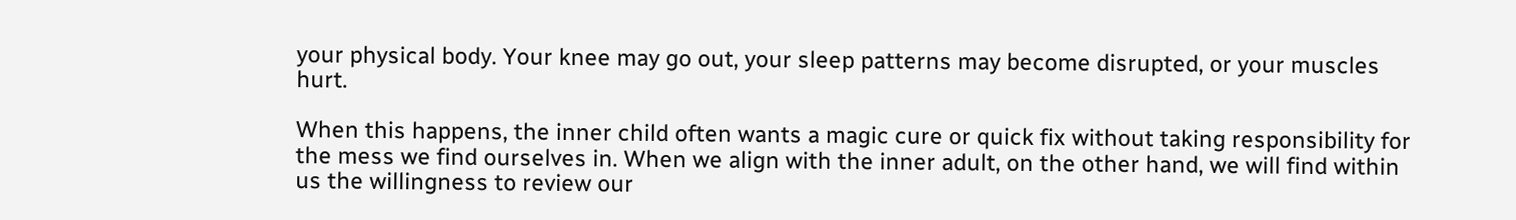your physical body. Your knee may go out, your sleep patterns may become disrupted, or your muscles hurt.

When this happens, the inner child often wants a magic cure or quick fix without taking responsibility for the mess we find ourselves in. When we align with the inner adult, on the other hand, we will find within us the willingness to review our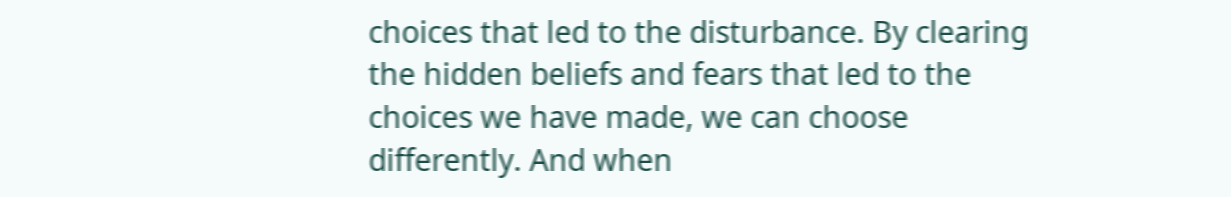choices that led to the disturbance. By clearing the hidden beliefs and fears that led to the choices we have made, we can choose differently. And when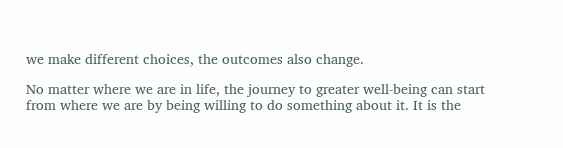we make different choices, the outcomes also change.

No matter where we are in life, the journey to greater well-being can start from where we are by being willing to do something about it. It is the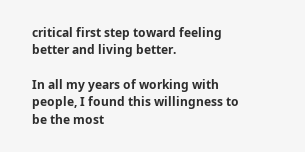critical first step toward feeling better and living better.

In all my years of working with people, I found this willingness to be the most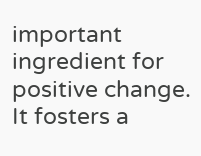important ingredient for positive change. It fosters a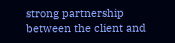strong partnership between the client and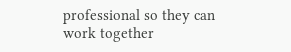professional so they can work together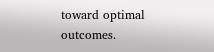toward optimal outcomes.